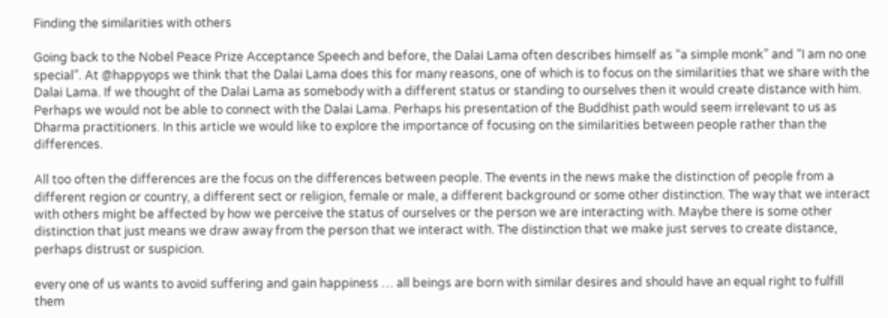Finding the similarities with others

Going back to the Nobel Peace Prize Acceptance Speech and before, the Dalai Lama often describes himself as “a simple monk” and “I am no one special”. At @happyops we think that the Dalai Lama does this for many reasons, one of which is to focus on the similarities that we share with the Dalai Lama. If we thought of the Dalai Lama as somebody with a different status or standing to ourselves then it would create distance with him. Perhaps we would not be able to connect with the Dalai Lama. Perhaps his presentation of the Buddhist path would seem irrelevant to us as Dharma practitioners. In this article we would like to explore the importance of focusing on the similarities between people rather than the differences.

All too often the differences are the focus on the differences between people. The events in the news make the distinction of people from a different region or country, a different sect or religion, female or male, a different background or some other distinction. The way that we interact with others might be affected by how we perceive the status of ourselves or the person we are interacting with. Maybe there is some other distinction that just means we draw away from the person that we interact with. The distinction that we make just serves to create distance, perhaps distrust or suspicion.

every one of us wants to avoid suffering and gain happiness … all beings are born with similar desires and should have an equal right to fulfill them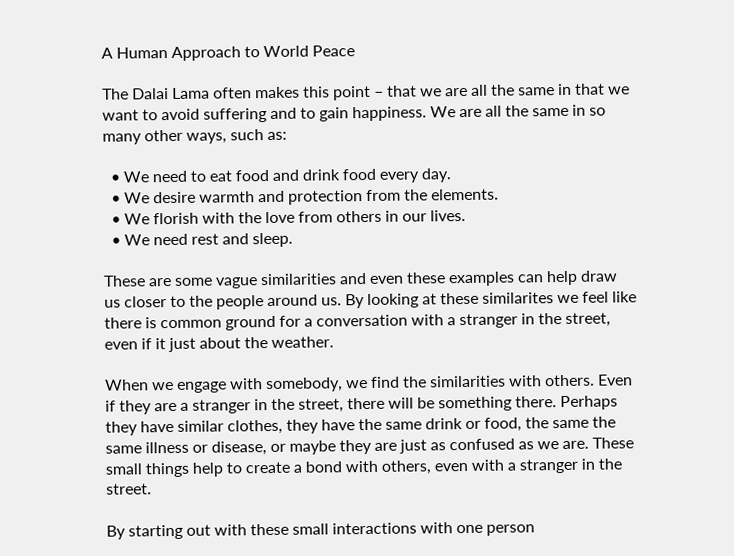A Human Approach to World Peace

The Dalai Lama often makes this point – that we are all the same in that we want to avoid suffering and to gain happiness. We are all the same in so many other ways, such as:

  • We need to eat food and drink food every day.
  • We desire warmth and protection from the elements.
  • We florish with the love from others in our lives.
  • We need rest and sleep.

These are some vague similarities and even these examples can help draw us closer to the people around us. By looking at these similarites we feel like there is common ground for a conversation with a stranger in the street, even if it just about the weather.

When we engage with somebody, we find the similarities with others. Even if they are a stranger in the street, there will be something there. Perhaps they have similar clothes, they have the same drink or food, the same the same illness or disease, or maybe they are just as confused as we are. These small things help to create a bond with others, even with a stranger in the street.

By starting out with these small interactions with one person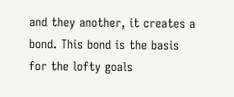and they another, it creates a bond. This bond is the basis for the lofty goals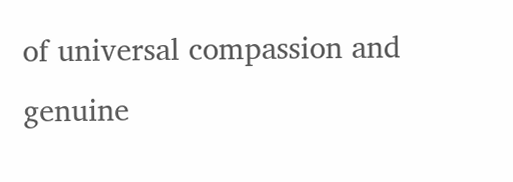of universal compassion and genuine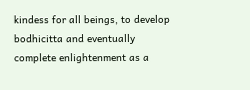kindess for all beings, to develop bodhicitta and eventually complete enlightenment as a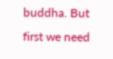buddha. But first we need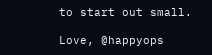to start out small.

Love, @happyops